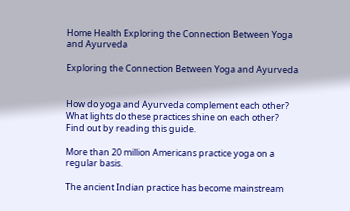Home Health Exploring the Connection Between Yoga and Ayurveda

Exploring the Connection Between Yoga and Ayurveda


How do yoga and Ayurveda complement each other? What lights do these practices shine on each other? Find out by reading this guide.

More than 20 million Americans practice yoga on a regular basis.

The ancient Indian practice has become mainstream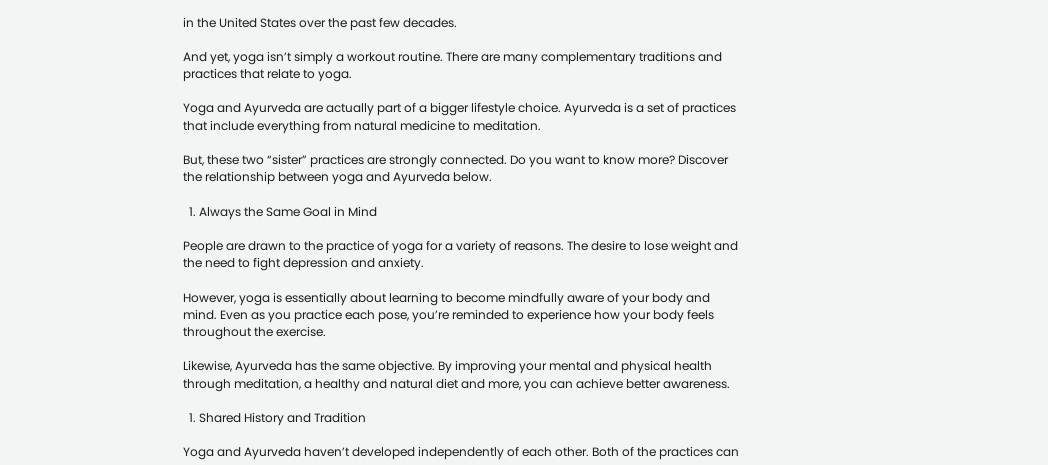in the United States over the past few decades.

And yet, yoga isn’t simply a workout routine. There are many complementary traditions and practices that relate to yoga.

Yoga and Ayurveda are actually part of a bigger lifestyle choice. Ayurveda is a set of practices that include everything from natural medicine to meditation.

But, these two “sister” practices are strongly connected. Do you want to know more? Discover the relationship between yoga and Ayurveda below.

  1. Always the Same Goal in Mind

People are drawn to the practice of yoga for a variety of reasons. The desire to lose weight and the need to fight depression and anxiety.

However, yoga is essentially about learning to become mindfully aware of your body and mind. Even as you practice each pose, you’re reminded to experience how your body feels throughout the exercise.

Likewise, Ayurveda has the same objective. By improving your mental and physical health through meditation, a healthy and natural diet and more, you can achieve better awareness.

  1. Shared History and Tradition

Yoga and Ayurveda haven’t developed independently of each other. Both of the practices can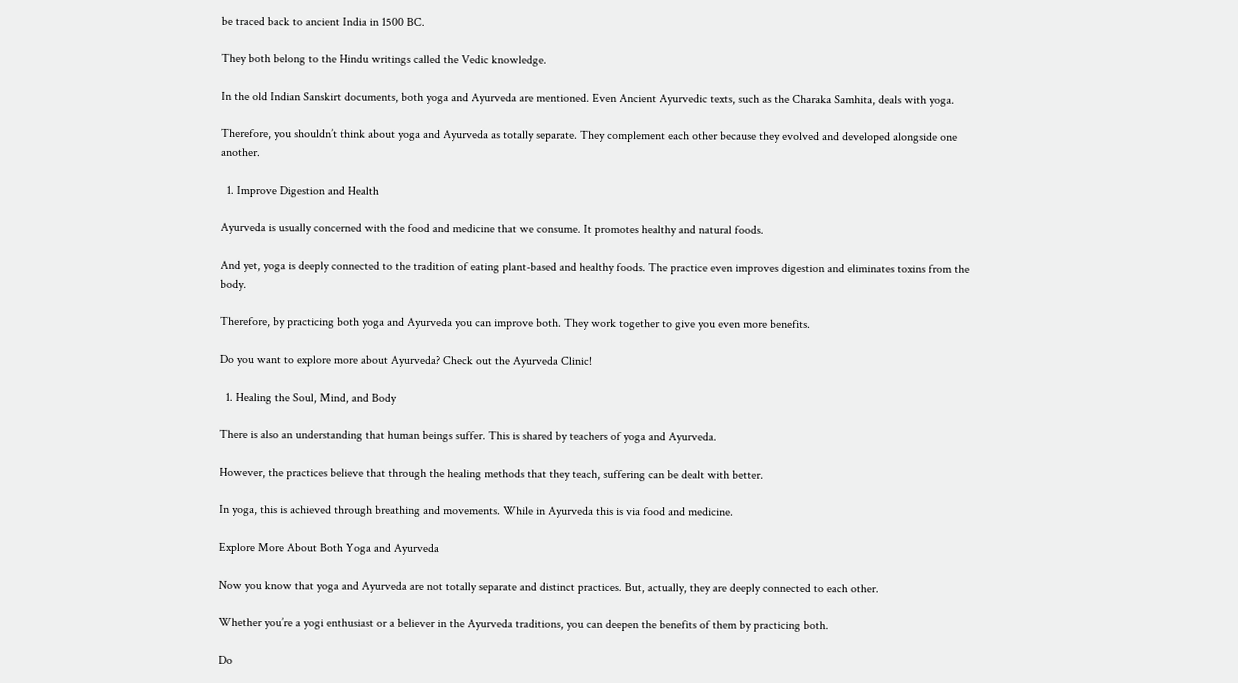be traced back to ancient India in 1500 BC.

They both belong to the Hindu writings called the Vedic knowledge.

In the old Indian Sanskirt documents, both yoga and Ayurveda are mentioned. Even Ancient Ayurvedic texts, such as the Charaka Samhita, deals with yoga.

Therefore, you shouldn’t think about yoga and Ayurveda as totally separate. They complement each other because they evolved and developed alongside one another.

  1. Improve Digestion and Health

Ayurveda is usually concerned with the food and medicine that we consume. It promotes healthy and natural foods.

And yet, yoga is deeply connected to the tradition of eating plant-based and healthy foods. The practice even improves digestion and eliminates toxins from the body.

Therefore, by practicing both yoga and Ayurveda you can improve both. They work together to give you even more benefits.

Do you want to explore more about Ayurveda? Check out the Ayurveda Clinic!

  1. Healing the Soul, Mind, and Body

There is also an understanding that human beings suffer. This is shared by teachers of yoga and Ayurveda.

However, the practices believe that through the healing methods that they teach, suffering can be dealt with better.

In yoga, this is achieved through breathing and movements. While in Ayurveda this is via food and medicine.

Explore More About Both Yoga and Ayurveda

Now you know that yoga and Ayurveda are not totally separate and distinct practices. But, actually, they are deeply connected to each other.

Whether you’re a yogi enthusiast or a believer in the Ayurveda traditions, you can deepen the benefits of them by practicing both.

Do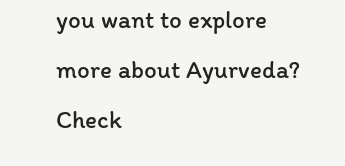you want to explore more about Ayurveda? Check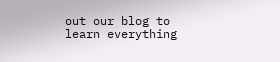out our blog to learn everything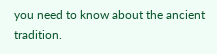you need to know about the ancient tradition.